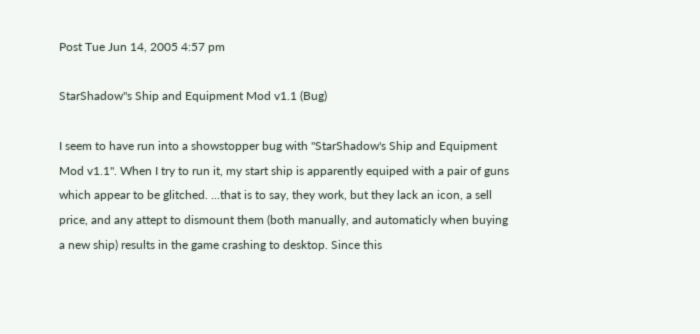Post Tue Jun 14, 2005 4:57 pm

StarShadow''s Ship and Equipment Mod v1.1 (Bug)

I seem to have run into a showstopper bug with "StarShadow's Ship and Equipment Mod v1.1". When I try to run it, my start ship is apparently equiped with a pair of guns which appear to be glitched. ...that is to say, they work, but they lack an icon, a sell price, and any attept to dismount them (both manually, and automaticly when buying a new ship) results in the game crashing to desktop. Since this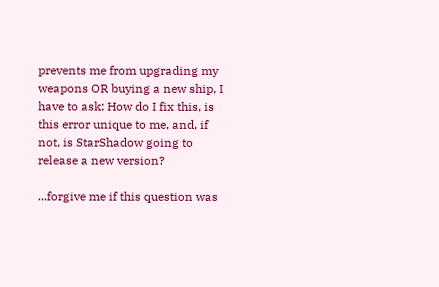prevents me from upgrading my weapons OR buying a new ship, I have to ask: How do I fix this, is this error unique to me, and, if not, is StarShadow going to release a new version?

...forgive me if this question was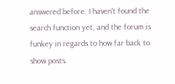answered before. I haven't found the search function yet, and the forum is funkey in regards to how far back to show posts.